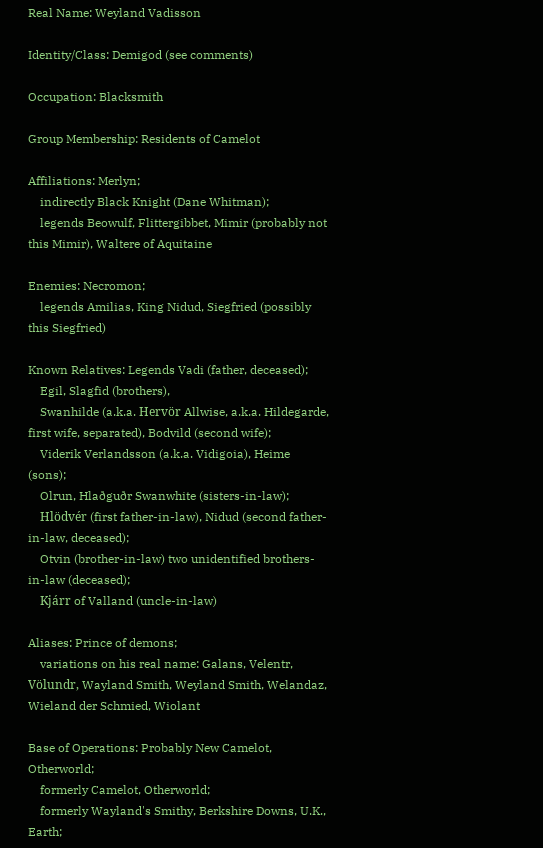Real Name: Weyland Vadisson

Identity/Class: Demigod (see comments)

Occupation: Blacksmith

Group Membership: Residents of Camelot

Affiliations: Merlyn;
    indirectly Black Knight (Dane Whitman);
    legends Beowulf, Flittergibbet, Mimir (probably not this Mimir), Waltere of Aquitaine

Enemies: Necromon;
    legends Amilias, King Nidud, Siegfried (possibly this Siegfried)

Known Relatives: Legends Vadi (father, deceased);
    Egil, Slagfid (brothers),
    Swanhilde (a.k.a. Hervör Allwise, a.k.a. Hildegarde, first wife, separated), Bodvild (second wife);
    Viderik Verlandsson (a.k.a. Vidigoia), Heime (sons);
    Olrun, Hlaðguðr Swanwhite (sisters-in-law);
    Hlödvér (first father-in-law), Nidud (second father-in-law, deceased);
    Otvin (brother-in-law) two unidentified brothers-in-law (deceased);
    Kjárr of Valland (uncle-in-law)

Aliases: Prince of demons;
    variations on his real name: Galans, Velentr, Völundr, Wayland Smith, Weyland Smith, Welandaz, Wieland der Schmied, Wiolant

Base of Operations: Probably New Camelot, Otherworld;
    formerly Camelot, Otherworld;
    formerly Wayland's Smithy, Berkshire Downs, U.K., Earth;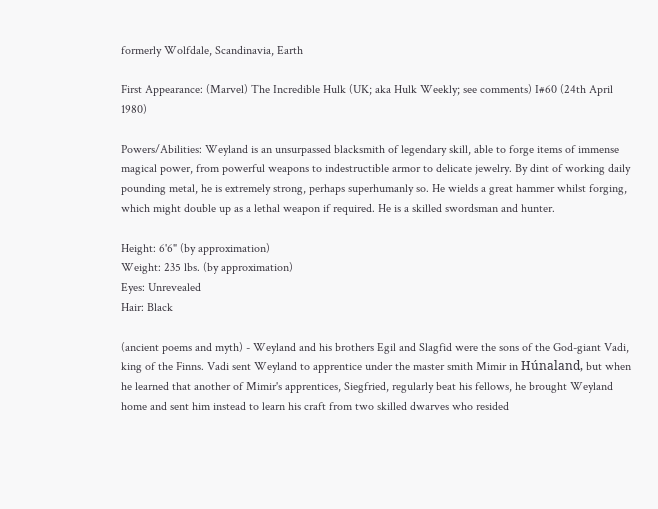formerly Wolfdale, Scandinavia, Earth

First Appearance: (Marvel) The Incredible Hulk (UK; aka Hulk Weekly; see comments) I#60 (24th April 1980)

Powers/Abilities: Weyland is an unsurpassed blacksmith of legendary skill, able to forge items of immense magical power, from powerful weapons to indestructible armor to delicate jewelry. By dint of working daily pounding metal, he is extremely strong, perhaps superhumanly so. He wields a great hammer whilst forging, which might double up as a lethal weapon if required. He is a skilled swordsman and hunter.

Height: 6'6" (by approximation)
Weight: 235 lbs. (by approximation)
Eyes: Unrevealed
Hair: Black

(ancient poems and myth) - Weyland and his brothers Egil and Slagfid were the sons of the God-giant Vadi, king of the Finns. Vadi sent Weyland to apprentice under the master smith Mimir in Húnaland, but when he learned that another of Mimir's apprentices, Siegfried, regularly beat his fellows, he brought Weyland home and sent him instead to learn his craft from two skilled dwarves who resided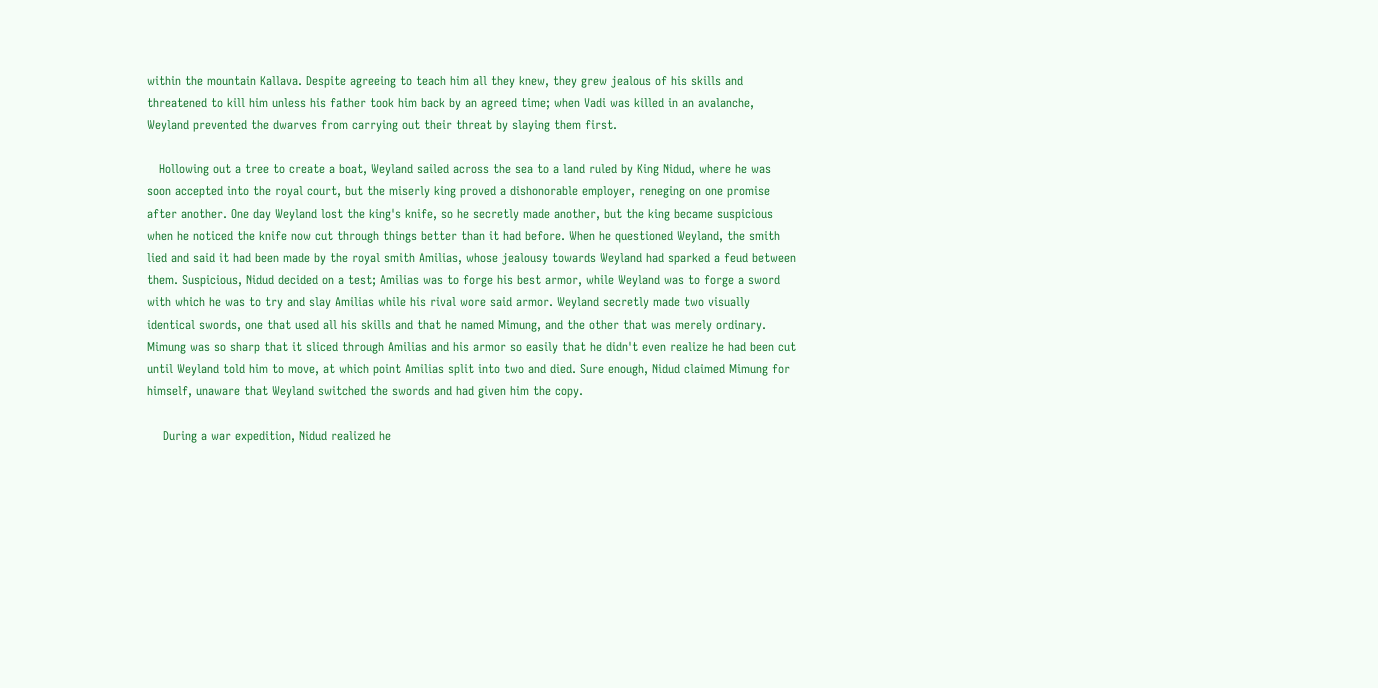within the mountain Kallava. Despite agreeing to teach him all they knew, they grew jealous of his skills and threatened to kill him unless his father took him back by an agreed time; when Vadi was killed in an avalanche, Weyland prevented the dwarves from carrying out their threat by slaying them first.

   Hollowing out a tree to create a boat, Weyland sailed across the sea to a land ruled by King Nidud, where he was soon accepted into the royal court, but the miserly king proved a dishonorable employer, reneging on one promise after another. One day Weyland lost the king's knife, so he secretly made another, but the king became suspicious when he noticed the knife now cut through things better than it had before. When he questioned Weyland, the smith lied and said it had been made by the royal smith Amilias, whose jealousy towards Weyland had sparked a feud between them. Suspicious, Nidud decided on a test; Amilias was to forge his best armor, while Weyland was to forge a sword with which he was to try and slay Amilias while his rival wore said armor. Weyland secretly made two visually identical swords, one that used all his skills and that he named Mimung, and the other that was merely ordinary. Mimung was so sharp that it sliced through Amilias and his armor so easily that he didn't even realize he had been cut until Weyland told him to move, at which point Amilias split into two and died. Sure enough, Nidud claimed Mimung for himself, unaware that Weyland switched the swords and had given him the copy.

    During a war expedition, Nidud realized he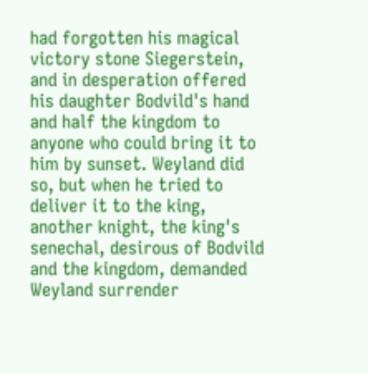had forgotten his magical victory stone Siegerstein, and in desperation offered his daughter Bodvild's hand and half the kingdom to anyone who could bring it to him by sunset. Weyland did so, but when he tried to deliver it to the king, another knight, the king's senechal, desirous of Bodvild and the kingdom, demanded Weyland surrender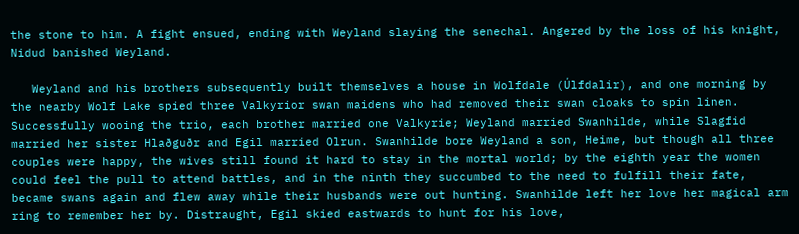the stone to him. A fight ensued, ending with Weyland slaying the senechal. Angered by the loss of his knight, Nidud banished Weyland.

   Weyland and his brothers subsequently built themselves a house in Wolfdale (Úlfdalir), and one morning by the nearby Wolf Lake spied three Valkyrior swan maidens who had removed their swan cloaks to spin linen. Successfully wooing the trio, each brother married one Valkyrie; Weyland married Swanhilde, while Slagfid married her sister Hlaðguðr and Egil married Olrun. Swanhilde bore Weyland a son, Heime, but though all three couples were happy, the wives still found it hard to stay in the mortal world; by the eighth year the women could feel the pull to attend battles, and in the ninth they succumbed to the need to fulfill their fate, became swans again and flew away while their husbands were out hunting. Swanhilde left her love her magical arm ring to remember her by. Distraught, Egil skied eastwards to hunt for his love,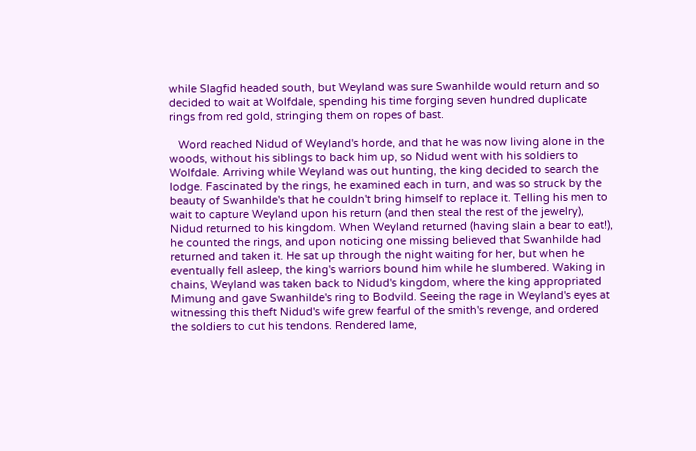while Slagfid headed south, but Weyland was sure Swanhilde would return and so decided to wait at Wolfdale, spending his time forging seven hundred duplicate rings from red gold, stringing them on ropes of bast.

   Word reached Nidud of Weyland's horde, and that he was now living alone in the woods, without his siblings to back him up, so Nidud went with his soldiers to Wolfdale. Arriving while Weyland was out hunting, the king decided to search the lodge. Fascinated by the rings, he examined each in turn, and was so struck by the beauty of Swanhilde's that he couldn't bring himself to replace it. Telling his men to wait to capture Weyland upon his return (and then steal the rest of the jewelry), Nidud returned to his kingdom. When Weyland returned (having slain a bear to eat!), he counted the rings, and upon noticing one missing believed that Swanhilde had returned and taken it. He sat up through the night waiting for her, but when he eventually fell asleep, the king's warriors bound him while he slumbered. Waking in chains, Weyland was taken back to Nidud's kingdom, where the king appropriated Mimung and gave Swanhilde's ring to Bodvild. Seeing the rage in Weyland's eyes at witnessing this theft Nidud's wife grew fearful of the smith's revenge, and ordered the soldiers to cut his tendons. Rendered lame,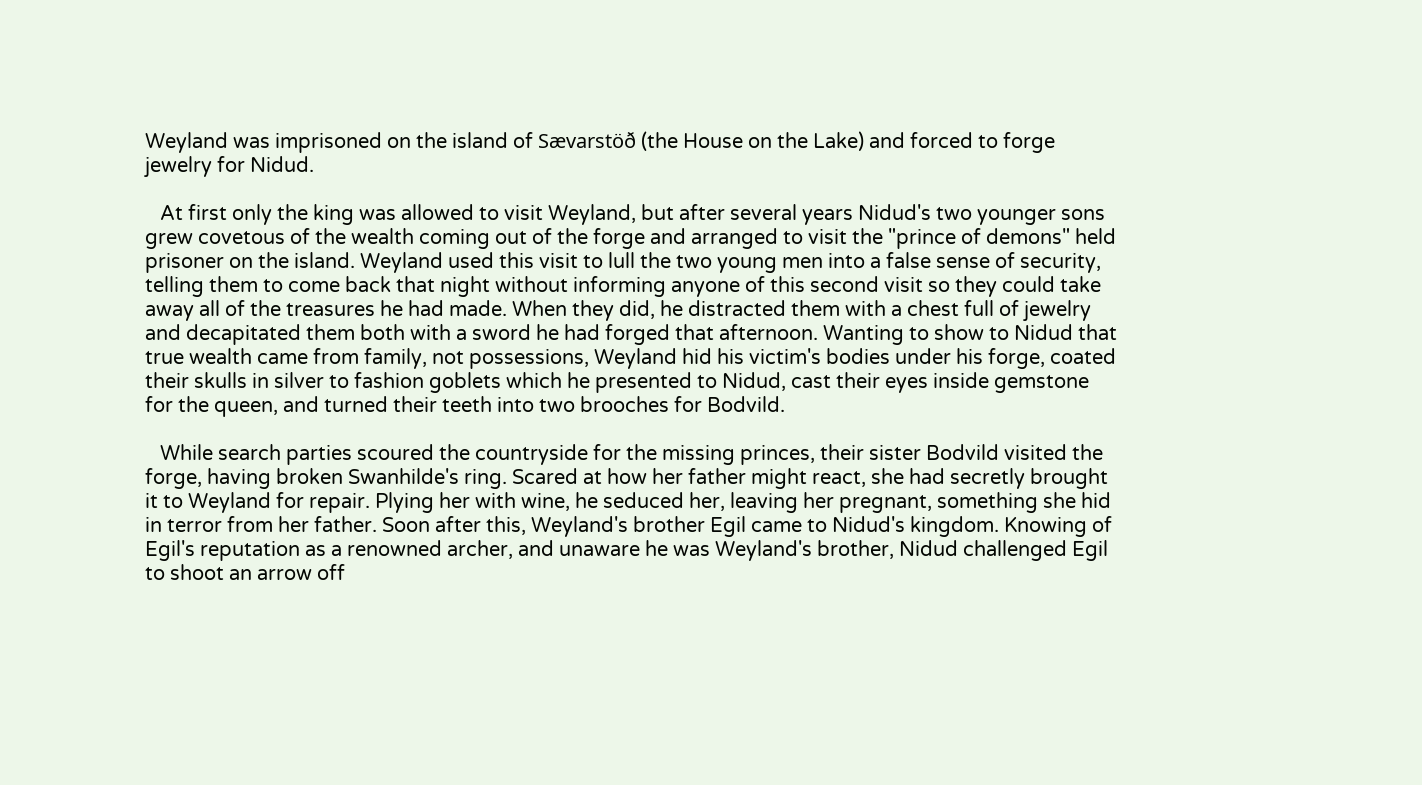Weyland was imprisoned on the island of Sævarstöð (the House on the Lake) and forced to forge jewelry for Nidud.

   At first only the king was allowed to visit Weyland, but after several years Nidud's two younger sons grew covetous of the wealth coming out of the forge and arranged to visit the "prince of demons" held prisoner on the island. Weyland used this visit to lull the two young men into a false sense of security, telling them to come back that night without informing anyone of this second visit so they could take away all of the treasures he had made. When they did, he distracted them with a chest full of jewelry and decapitated them both with a sword he had forged that afternoon. Wanting to show to Nidud that true wealth came from family, not possessions, Weyland hid his victim's bodies under his forge, coated their skulls in silver to fashion goblets which he presented to Nidud, cast their eyes inside gemstone for the queen, and turned their teeth into two brooches for Bodvild.

   While search parties scoured the countryside for the missing princes, their sister Bodvild visited the forge, having broken Swanhilde's ring. Scared at how her father might react, she had secretly brought it to Weyland for repair. Plying her with wine, he seduced her, leaving her pregnant, something she hid in terror from her father. Soon after this, Weyland's brother Egil came to Nidud's kingdom. Knowing of Egil's reputation as a renowned archer, and unaware he was Weyland's brother, Nidud challenged Egil to shoot an arrow off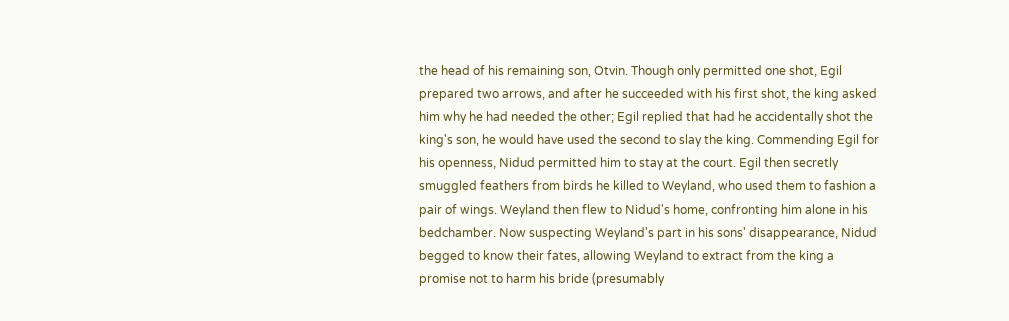the head of his remaining son, Otvin. Though only permitted one shot, Egil prepared two arrows, and after he succeeded with his first shot, the king asked him why he had needed the other; Egil replied that had he accidentally shot the king's son, he would have used the second to slay the king. Commending Egil for his openness, Nidud permitted him to stay at the court. Egil then secretly smuggled feathers from birds he killed to Weyland, who used them to fashion a pair of wings. Weyland then flew to Nidud's home, confronting him alone in his bedchamber. Now suspecting Weyland's part in his sons' disappearance, Nidud begged to know their fates, allowing Weyland to extract from the king a promise not to harm his bride (presumably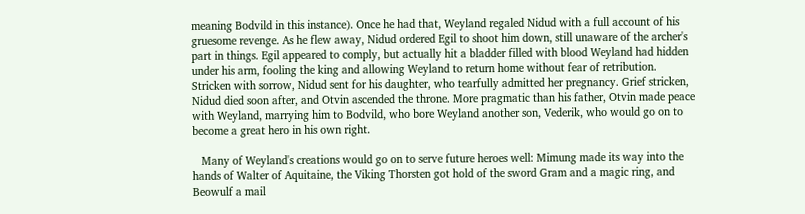meaning Bodvild in this instance). Once he had that, Weyland regaled Nidud with a full account of his gruesome revenge. As he flew away, Nidud ordered Egil to shoot him down, still unaware of the archer's part in things. Egil appeared to comply, but actually hit a bladder filled with blood Weyland had hidden under his arm, fooling the king and allowing Weyland to return home without fear of retribution. Stricken with sorrow, Nidud sent for his daughter, who tearfully admitted her pregnancy. Grief stricken, Nidud died soon after, and Otvin ascended the throne. More pragmatic than his father, Otvin made peace with Weyland, marrying him to Bodvild, who bore Weyland another son, Vederik, who would go on to become a great hero in his own right.

   Many of Weyland's creations would go on to serve future heroes well: Mimung made its way into the hands of Walter of Aquitaine, the Viking Thorsten got hold of the sword Gram and a magic ring, and Beowulf a mail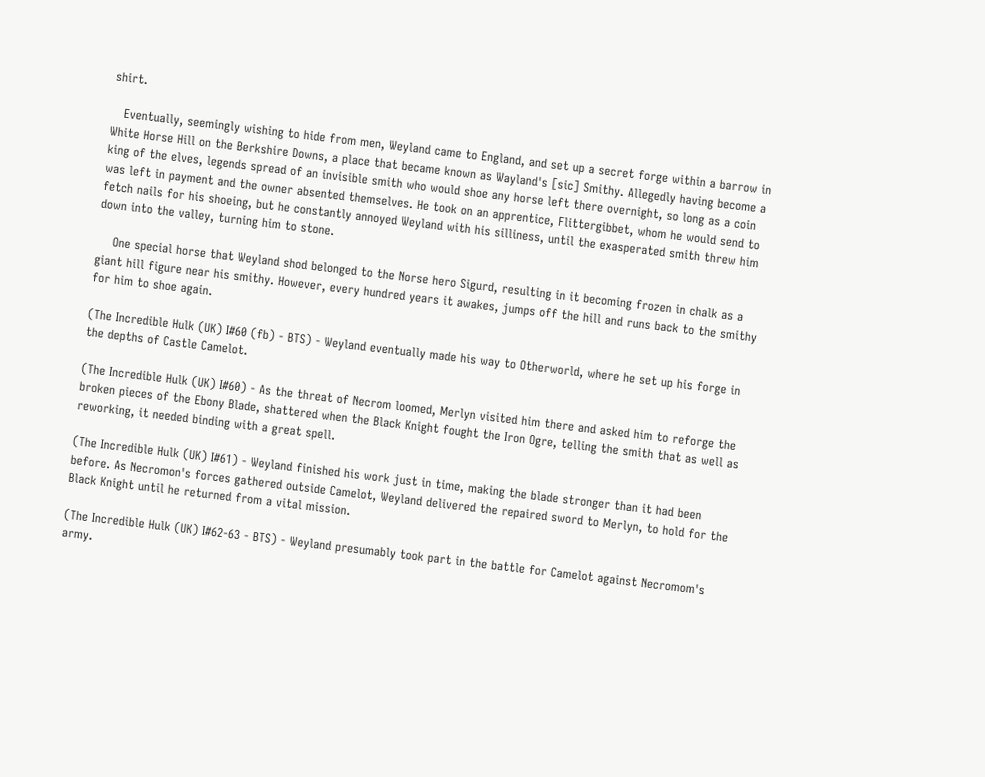shirt.

   Eventually, seemingly wishing to hide from men, Weyland came to England, and set up a secret forge within a barrow in White Horse Hill on the Berkshire Downs, a place that became known as Wayland's [sic] Smithy. Allegedly having become a king of the elves, legends spread of an invisible smith who would shoe any horse left there overnight, so long as a coin was left in payment and the owner absented themselves. He took on an apprentice, Flittergibbet, whom he would send to fetch nails for his shoeing, but he constantly annoyed Weyland with his silliness, until the exasperated smith threw him down into the valley, turning him to stone.

    One special horse that Weyland shod belonged to the Norse hero Sigurd, resulting in it becoming frozen in chalk as a giant hill figure near his smithy. However, every hundred years it awakes, jumps off the hill and runs back to the smithy for him to shoe again.

(The Incredible Hulk (UK) I#60 (fb) - BTS) - Weyland eventually made his way to Otherworld, where he set up his forge in the depths of Castle Camelot.

(The Incredible Hulk (UK) I#60) - As the threat of Necrom loomed, Merlyn visited him there and asked him to reforge the broken pieces of the Ebony Blade, shattered when the Black Knight fought the Iron Ogre, telling the smith that as well as reworking, it needed binding with a great spell.

(The Incredible Hulk (UK) I#61) - Weyland finished his work just in time, making the blade stronger than it had been before. As Necromon's forces gathered outside Camelot, Weyland delivered the repaired sword to Merlyn, to hold for the Black Knight until he returned from a vital mission.

(The Incredible Hulk (UK) I#62-63 - BTS) - Weyland presumably took part in the battle for Camelot against Necromom's army.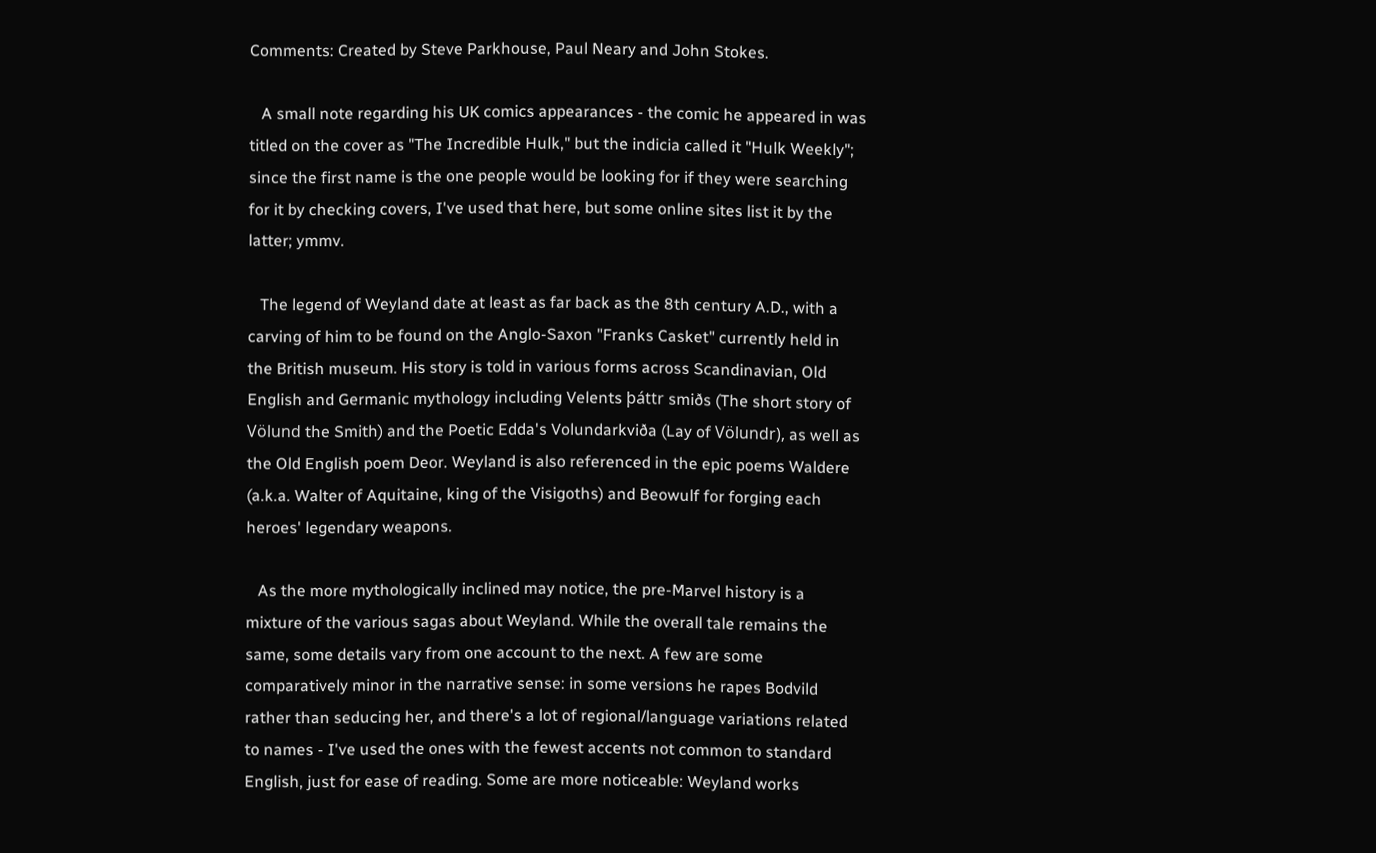Comments: Created by Steve Parkhouse, Paul Neary and John Stokes.

   A small note regarding his UK comics appearances - the comic he appeared in was titled on the cover as "The Incredible Hulk," but the indicia called it "Hulk Weekly"; since the first name is the one people would be looking for if they were searching for it by checking covers, I've used that here, but some online sites list it by the latter; ymmv.

   The legend of Weyland date at least as far back as the 8th century A.D., with a carving of him to be found on the Anglo-Saxon "Franks Casket" currently held in the British museum. His story is told in various forms across Scandinavian, Old English and Germanic mythology including Velents þáttr smiðs (The short story of Völund the Smith) and the Poetic Edda's Volundarkviða (Lay of Völundr), as well as the Old English poem Deor. Weyland is also referenced in the epic poems Waldere (a.k.a. Walter of Aquitaine, king of the Visigoths) and Beowulf for forging each heroes' legendary weapons.

   As the more mythologically inclined may notice, the pre-Marvel history is a mixture of the various sagas about Weyland. While the overall tale remains the same, some details vary from one account to the next. A few are some comparatively minor in the narrative sense: in some versions he rapes Bodvild rather than seducing her, and there's a lot of regional/language variations related to names - I've used the ones with the fewest accents not common to standard English, just for ease of reading. Some are more noticeable: Weyland works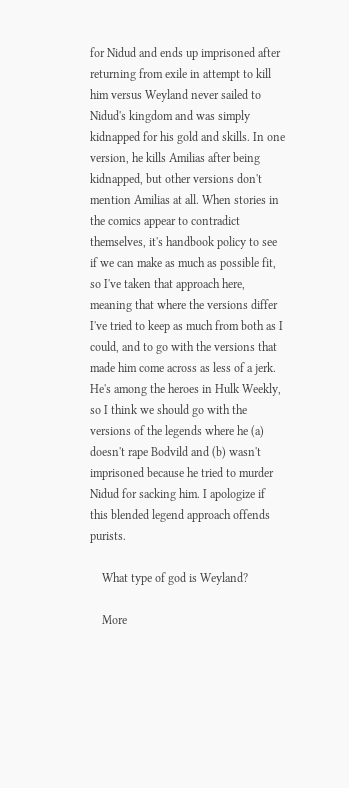for Nidud and ends up imprisoned after returning from exile in attempt to kill him versus Weyland never sailed to Nidud's kingdom and was simply kidnapped for his gold and skills. In one version, he kills Amilias after being kidnapped, but other versions don't mention Amilias at all. When stories in the comics appear to contradict themselves, it's handbook policy to see if we can make as much as possible fit, so I've taken that approach here, meaning that where the versions differ I've tried to keep as much from both as I could, and to go with the versions that made him come across as less of a jerk. He's among the heroes in Hulk Weekly, so I think we should go with the versions of the legends where he (a) doesn't rape Bodvild and (b) wasn't imprisoned because he tried to murder Nidud for sacking him. I apologize if this blended legend approach offends purists.

    What type of god is Weyland?

    More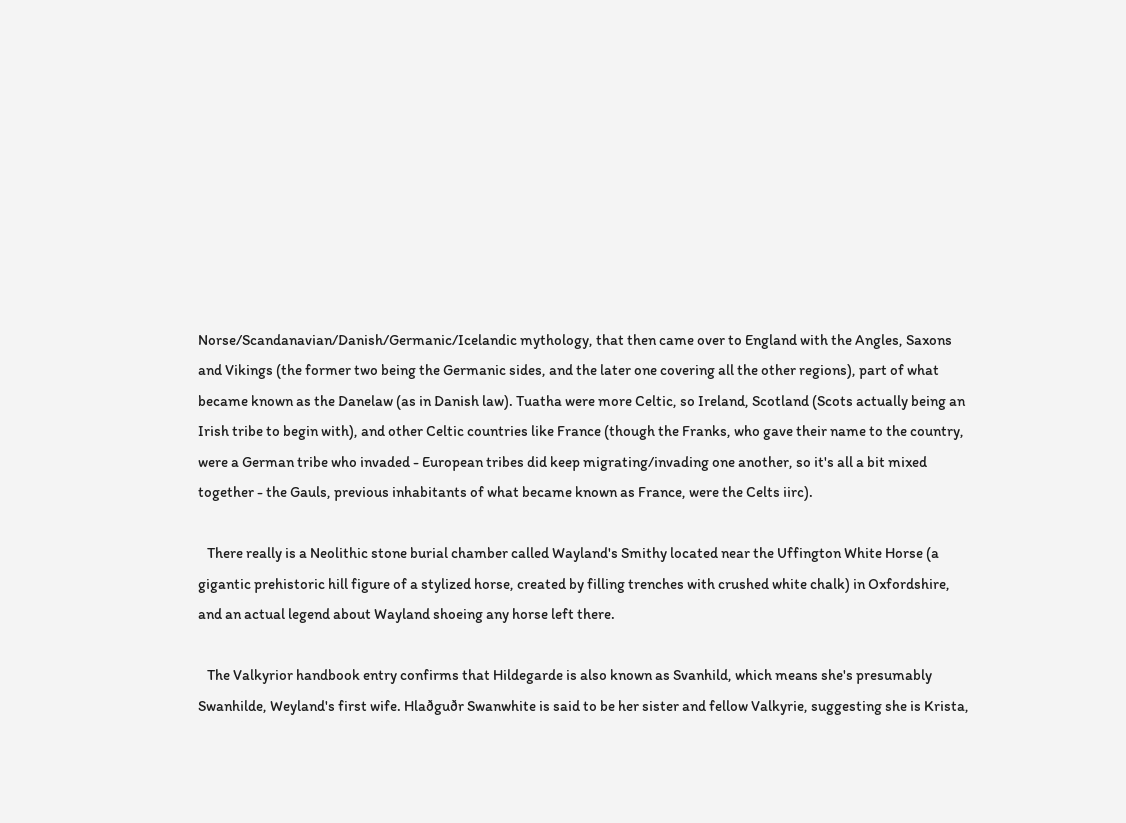Norse/Scandanavian/Danish/Germanic/Icelandic mythology, that then came over to England with the Angles, Saxons and Vikings (the former two being the Germanic sides, and the later one covering all the other regions), part of what became known as the Danelaw (as in Danish law). Tuatha were more Celtic, so Ireland, Scotland (Scots actually being an Irish tribe to begin with), and other Celtic countries like France (though the Franks, who gave their name to the country, were a German tribe who invaded - European tribes did keep migrating/invading one another, so it's all a bit mixed together - the Gauls, previous inhabitants of what became known as France, were the Celts iirc).

   There really is a Neolithic stone burial chamber called Wayland's Smithy located near the Uffington White Horse (a gigantic prehistoric hill figure of a stylized horse, created by filling trenches with crushed white chalk) in Oxfordshire, and an actual legend about Wayland shoeing any horse left there.

   The Valkyrior handbook entry confirms that Hildegarde is also known as Svanhild, which means she's presumably Swanhilde, Weyland's first wife. Hlaðguðr Swanwhite is said to be her sister and fellow Valkyrie, suggesting she is Krista,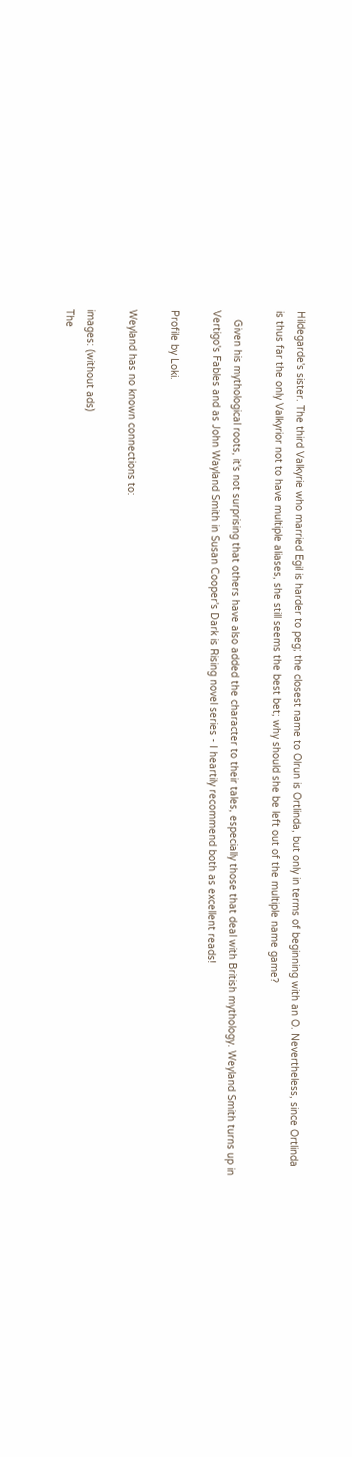Hildegarde's sister. The third Valkyrie who married Egil is harder to peg; the closest name to Olrun is Ortlinda, but only in terms of beginning with an O. Nevertheless, since Ortlinda is thus far the only Valkyrior not to have multiple aliases, she still seems the best bet; why should she be left out of the multiple name game?

   Given his mythological roots, it's not surprising that others have also added the character to their tales, especially those that deal with British mythology. Weyland Smith turns up in Vertigo's Fables and as John Wayland Smith in Susan Cooper's Dark is Rising novel series - I heartily recommend both as excellent reads!

Profile by Loki.

Weyland has no known connections to:

images: (without ads)
The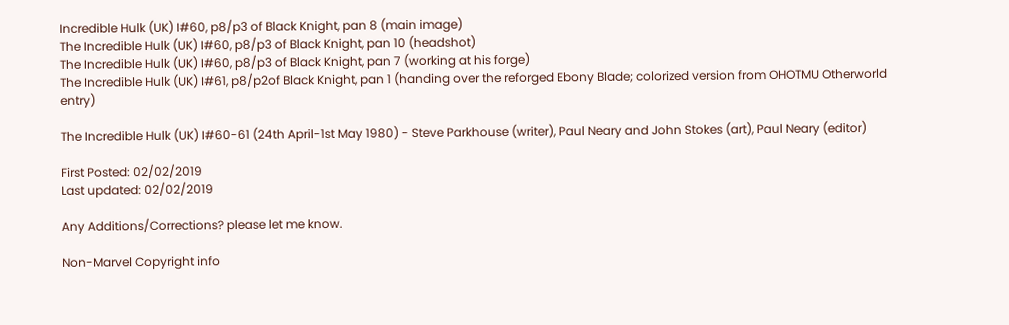Incredible Hulk (UK) I#60, p8/p3 of Black Knight, pan 8 (main image)
The Incredible Hulk (UK) I#60, p8/p3 of Black Knight, pan 10 (headshot)
The Incredible Hulk (UK) I#60, p8/p3 of Black Knight, pan 7 (working at his forge)
The Incredible Hulk (UK) I#61, p8/p2of Black Knight, pan 1 (handing over the reforged Ebony Blade; colorized version from OHOTMU Otherworld entry)

The Incredible Hulk (UK) I#60-61 (24th April-1st May 1980) - Steve Parkhouse (writer), Paul Neary and John Stokes (art), Paul Neary (editor)

First Posted: 02/02/2019
Last updated: 02/02/2019

Any Additions/Corrections? please let me know.

Non-Marvel Copyright info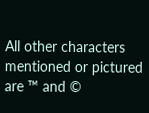All other characters mentioned or pictured are ™ and ©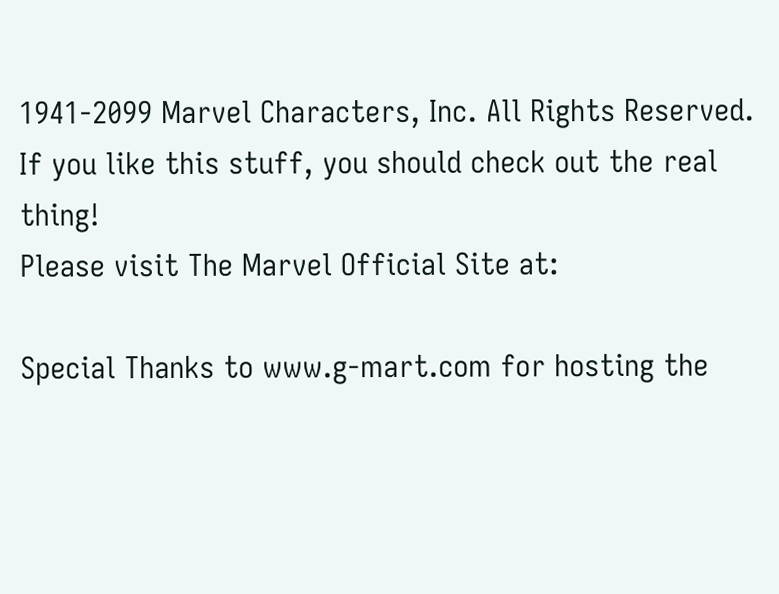1941-2099 Marvel Characters, Inc. All Rights Reserved. If you like this stuff, you should check out the real thing!
Please visit The Marvel Official Site at:

Special Thanks to www.g-mart.com for hosting the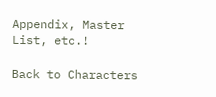Appendix, Master List, etc.!

Back to Characters